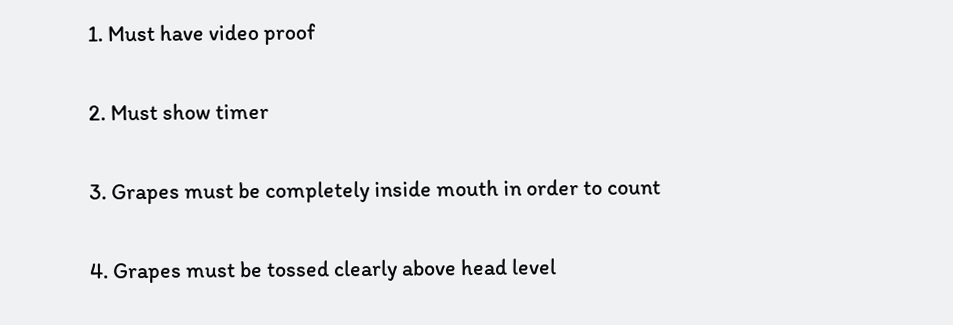1. Must have video proof

2. Must show timer

3. Grapes must be completely inside mouth in order to count

4. Grapes must be tossed clearly above head level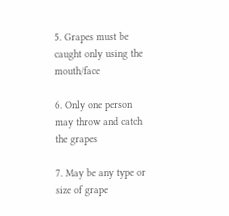5. Grapes must be caught only using the mouth/face

6. Only one person may throw and catch the grapes

7. May be any type or size of grape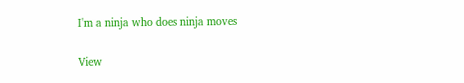I'm a ninja who does ninja moves

View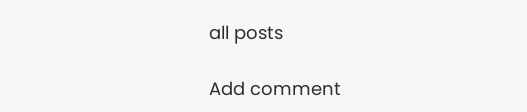all posts

Add comment